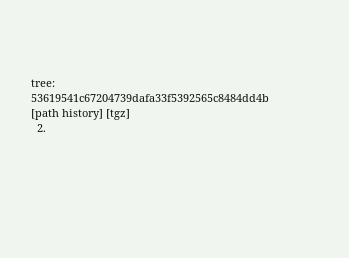tree: 53619541c67204739dafa33f5392565c8484dd4b [path history] [tgz]
  2.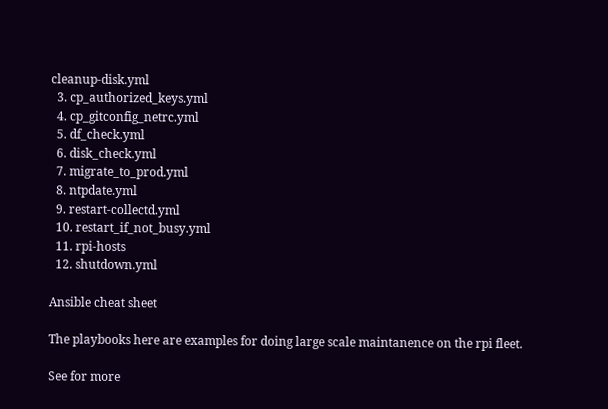cleanup-disk.yml
  3. cp_authorized_keys.yml
  4. cp_gitconfig_netrc.yml
  5. df_check.yml
  6. disk_check.yml
  7. migrate_to_prod.yml
  8. ntpdate.yml
  9. restart-collectd.yml
  10. restart_if_not_busy.yml
  11. rpi-hosts
  12. shutdown.yml

Ansible cheat sheet

The playbooks here are examples for doing large scale maintanence on the rpi fleet.

See for more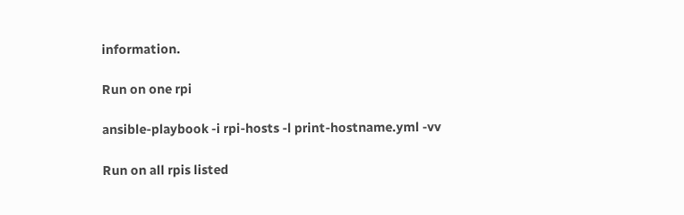information.

Run on one rpi

ansible-playbook -i rpi-hosts -l print-hostname.yml -vv

Run on all rpis listed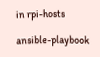in rpi-hosts

ansible-playbook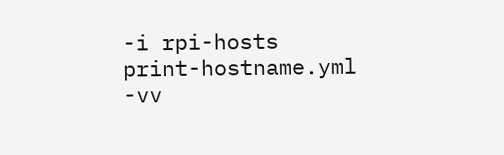-i rpi-hosts print-hostname.yml -vv